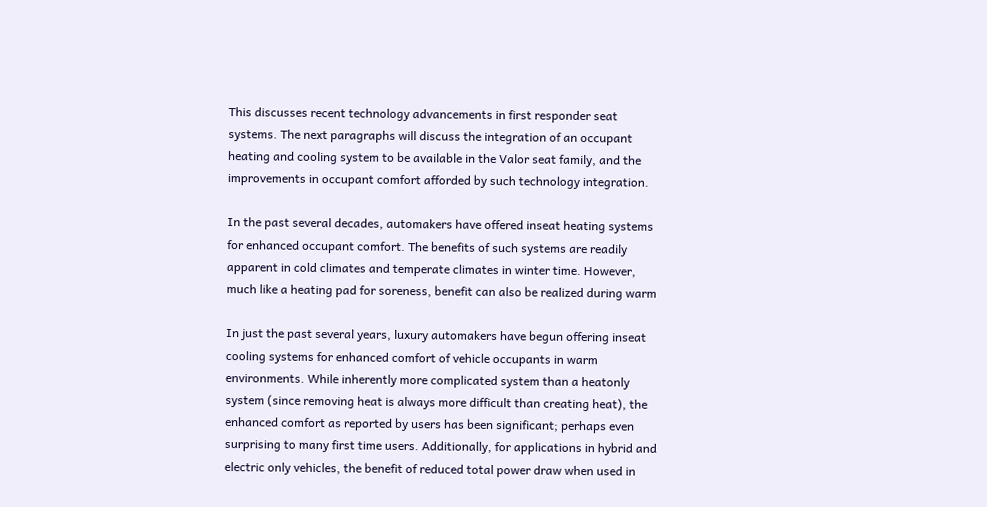This discusses recent technology advancements in first responder seat systems. The next paragraphs will discuss the integration of an occupant heating and cooling system to be available in the Valor seat family, and the improvements in occupant comfort afforded by such technology integration.

In the past several decades, automakers have offered inseat heating systems for enhanced occupant comfort. The benefits of such systems are readily apparent in cold climates and temperate climates in winter time. However, much like a heating pad for soreness, benefit can also be realized during warm

In just the past several years, luxury automakers have begun offering inseat cooling systems for enhanced comfort of vehicle occupants in warm environments. While inherently more complicated system than a heatonly system (since removing heat is always more difficult than creating heat), the enhanced comfort as reported by users has been significant; perhaps even surprising to many first time users. Additionally, for applications in hybrid and electric only vehicles, the benefit of reduced total power draw when used in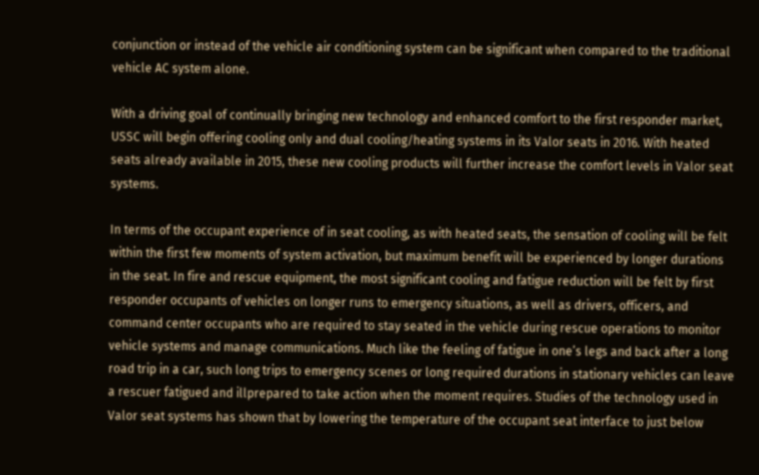conjunction or instead of the vehicle air conditioning system can be significant when compared to the traditional vehicle AC system alone.

With a driving goal of continually bringing new technology and enhanced comfort to the first responder market, USSC will begin offering cooling only and dual cooling/heating systems in its Valor seats in 2016. With heated seats already available in 2015, these new cooling products will further increase the comfort levels in Valor seat systems.

In terms of the occupant experience of in seat cooling, as with heated seats, the sensation of cooling will be felt within the first few moments of system activation, but maximum benefit will be experienced by longer durations in the seat. In fire and rescue equipment, the most significant cooling and fatigue reduction will be felt by first responder occupants of vehicles on longer runs to emergency situations, as well as drivers, officers, and command center occupants who are required to stay seated in the vehicle during rescue operations to monitor vehicle systems and manage communications. Much like the feeling of fatigue in one’s legs and back after a long road trip in a car, such long trips to emergency scenes or long required durations in stationary vehicles can leave a rescuer fatigued and illprepared to take action when the moment requires. Studies of the technology used in Valor seat systems has shown that by lowering the temperature of the occupant seat interface to just below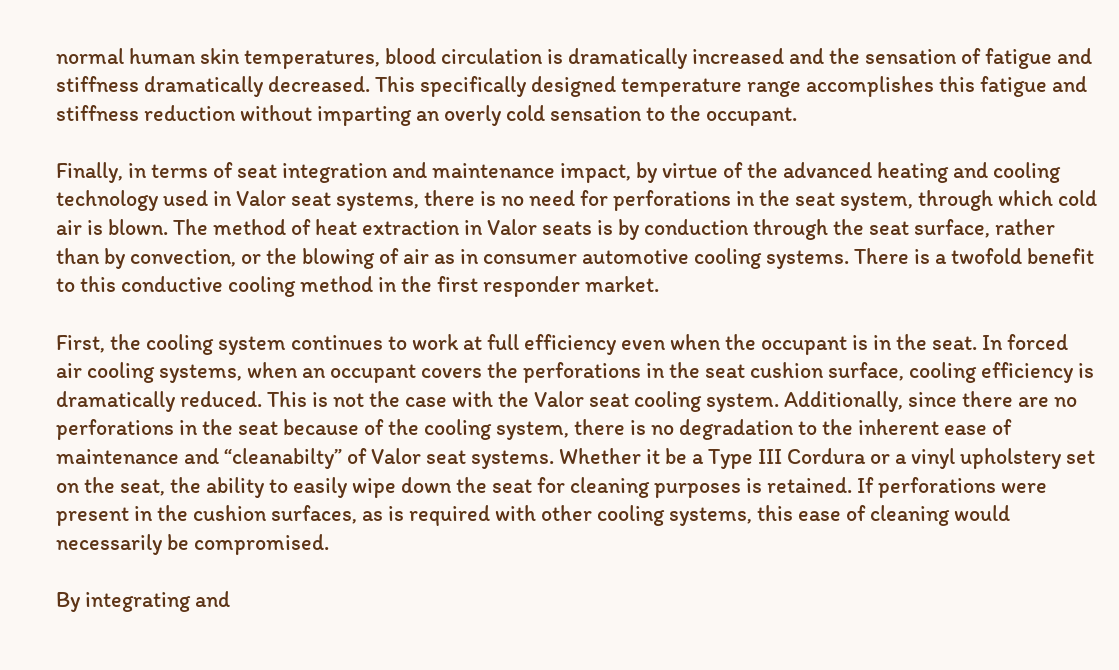normal human skin temperatures, blood circulation is dramatically increased and the sensation of fatigue and stiffness dramatically decreased. This specifically designed temperature range accomplishes this fatigue and stiffness reduction without imparting an overly cold sensation to the occupant.

Finally, in terms of seat integration and maintenance impact, by virtue of the advanced heating and cooling technology used in Valor seat systems, there is no need for perforations in the seat system, through which cold air is blown. The method of heat extraction in Valor seats is by conduction through the seat surface, rather than by convection, or the blowing of air as in consumer automotive cooling systems. There is a twofold benefit to this conductive cooling method in the first responder market.

First, the cooling system continues to work at full efficiency even when the occupant is in the seat. In forced air cooling systems, when an occupant covers the perforations in the seat cushion surface, cooling efficiency is dramatically reduced. This is not the case with the Valor seat cooling system. Additionally, since there are no perforations in the seat because of the cooling system, there is no degradation to the inherent ease of maintenance and “cleanabilty” of Valor seat systems. Whether it be a Type III Cordura or a vinyl upholstery set on the seat, the ability to easily wipe down the seat for cleaning purposes is retained. If perforations were present in the cushion surfaces, as is required with other cooling systems, this ease of cleaning would necessarily be compromised.

By integrating and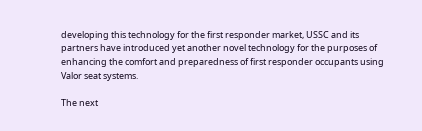developing this technology for the first responder market, USSC and its partners have introduced yet another novel technology for the purposes of enhancing the comfort and preparedness of first responder occupants using Valor seat systems.

The next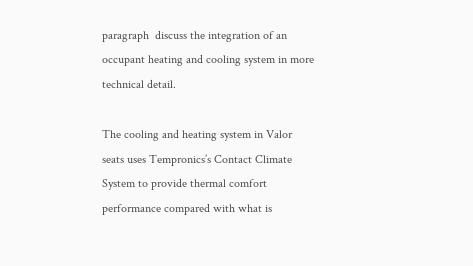paragraph  discuss the integration of an occupant heating and cooling system in more technical detail.

The cooling and heating system in Valor seats uses Tempronics’s Contact Climate System to provide thermal comfort performance compared with what is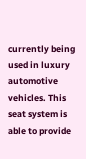currently being used in luxury automotive vehicles. This seat system is able to provide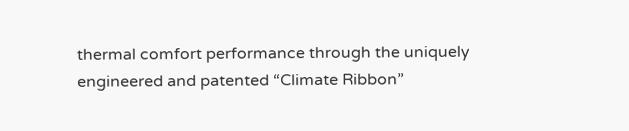thermal comfort performance through the uniquely engineered and patented “Climate Ribbon”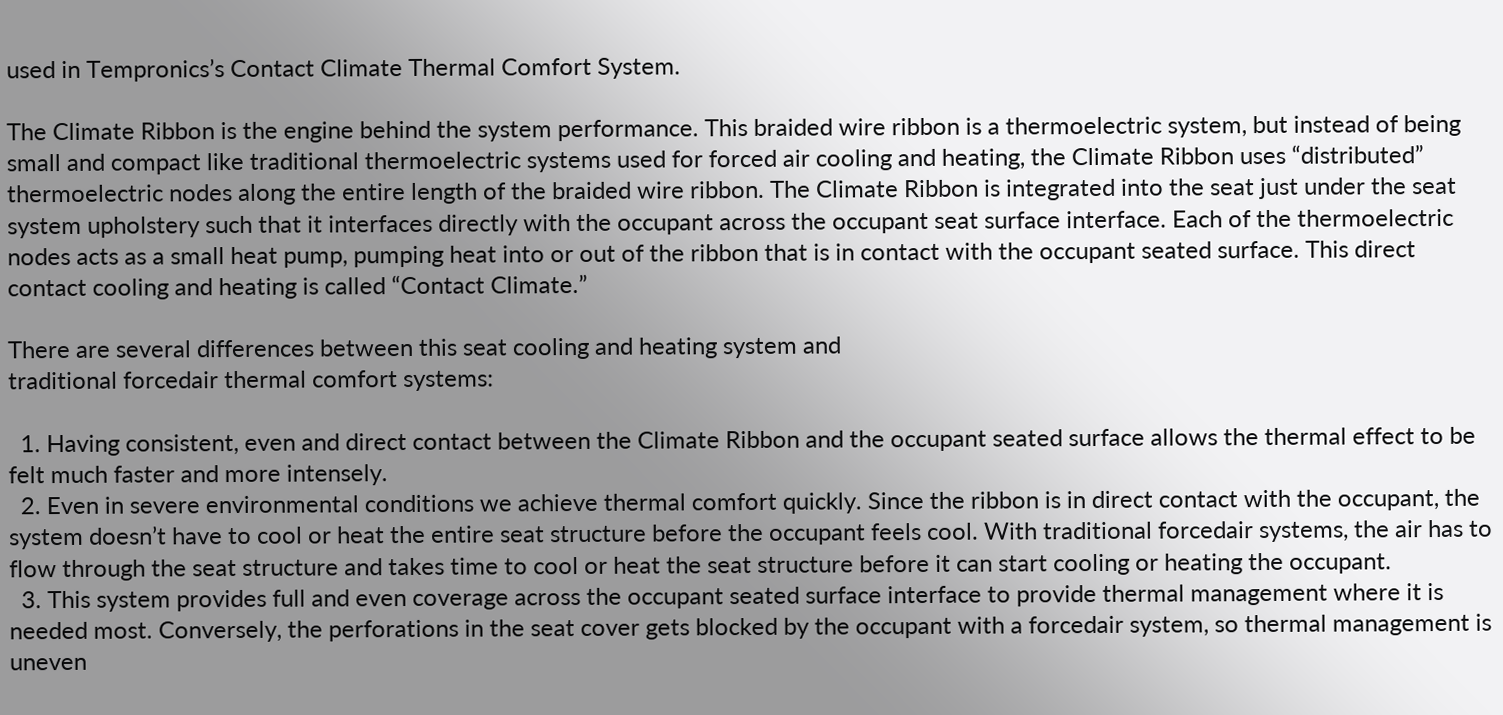used in Tempronics’s Contact Climate Thermal Comfort System.

The Climate Ribbon is the engine behind the system performance. This braided wire ribbon is a thermoelectric system, but instead of being small and compact like traditional thermoelectric systems used for forced air cooling and heating, the Climate Ribbon uses “distributed” thermoelectric nodes along the entire length of the braided wire ribbon. The Climate Ribbon is integrated into the seat just under the seat system upholstery such that it interfaces directly with the occupant across the occupant seat surface interface. Each of the thermoelectric nodes acts as a small heat pump, pumping heat into or out of the ribbon that is in contact with the occupant seated surface. This direct contact cooling and heating is called “Contact Climate.”

There are several differences between this seat cooling and heating system and
traditional forcedair thermal comfort systems:

  1. Having consistent, even and direct contact between the Climate Ribbon and the occupant seated surface allows the thermal effect to be felt much faster and more intensely.
  2. Even in severe environmental conditions we achieve thermal comfort quickly. Since the ribbon is in direct contact with the occupant, the system doesn’t have to cool or heat the entire seat structure before the occupant feels cool. With traditional forcedair systems, the air has to flow through the seat structure and takes time to cool or heat the seat structure before it can start cooling or heating the occupant.
  3. This system provides full and even coverage across the occupant seated surface interface to provide thermal management where it is needed most. Conversely, the perforations in the seat cover gets blocked by the occupant with a forcedair system, so thermal management is uneven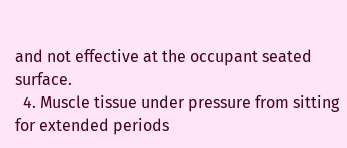and not effective at the occupant seated surface.
  4. Muscle tissue under pressure from sitting for extended periods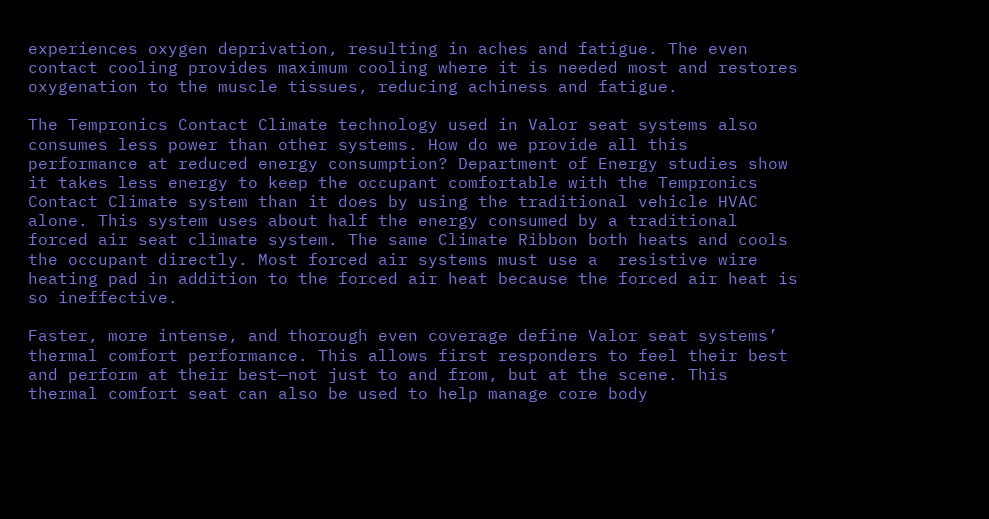experiences oxygen deprivation, resulting in aches and fatigue. The even contact cooling provides maximum cooling where it is needed most and restores oxygenation to the muscle tissues, reducing achiness and fatigue.

The Tempronics Contact Climate technology used in Valor seat systems also consumes less power than other systems. How do we provide all this performance at reduced energy consumption? Department of Energy studies show it takes less energy to keep the occupant comfortable with the Tempronics Contact Climate system than it does by using the traditional vehicle HVAC alone. This system uses about half the energy consumed by a traditional forced air seat climate system. The same Climate Ribbon both heats and cools the occupant directly. Most forced air systems must use a  resistive wire heating pad in addition to the forced air heat because the forced air heat is so ineffective.

Faster, more intense, and thorough even coverage define Valor seat systems’ thermal comfort performance. This allows first responders to feel their best and perform at their best—not just to and from, but at the scene. This thermal comfort seat can also be used to help manage core body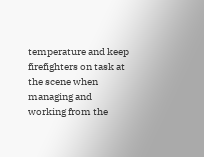temperature and keep firefighters on task at the scene when managing and working from the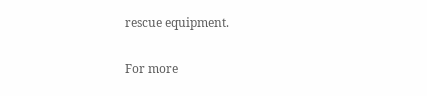rescue equipment.

For more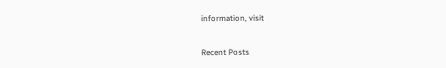information, visit


Recent Posts